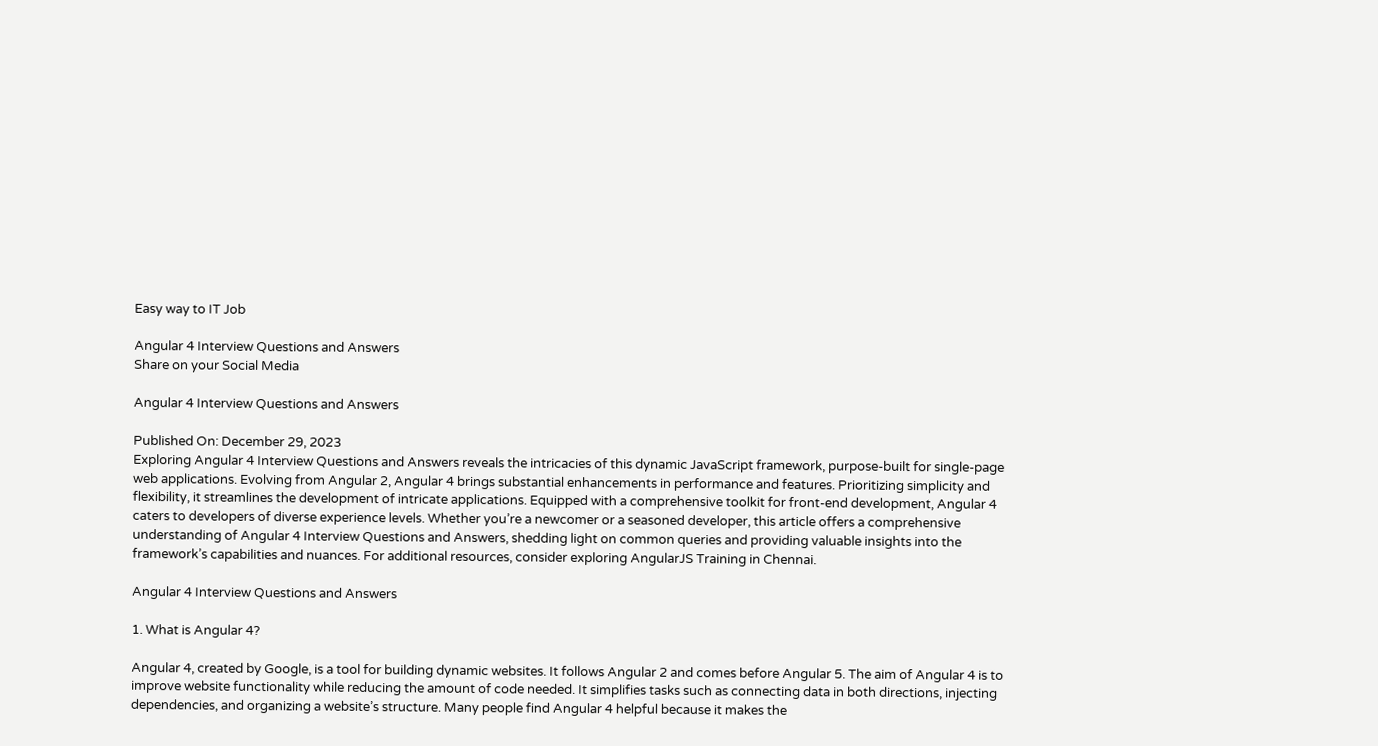Easy way to IT Job

Angular 4 Interview Questions and Answers
Share on your Social Media

Angular 4 Interview Questions and Answers

Published On: December 29, 2023
Exploring Angular 4 Interview Questions and Answers reveals the intricacies of this dynamic JavaScript framework, purpose-built for single-page web applications. Evolving from Angular 2, Angular 4 brings substantial enhancements in performance and features. Prioritizing simplicity and flexibility, it streamlines the development of intricate applications. Equipped with a comprehensive toolkit for front-end development, Angular 4 caters to developers of diverse experience levels. Whether you’re a newcomer or a seasoned developer, this article offers a comprehensive understanding of Angular 4 Interview Questions and Answers, shedding light on common queries and providing valuable insights into the framework’s capabilities and nuances. For additional resources, consider exploring AngularJS Training in Chennai.

Angular 4 Interview Questions and Answers

1. What is Angular 4?

Angular 4, created by Google, is a tool for building dynamic websites. It follows Angular 2 and comes before Angular 5. The aim of Angular 4 is to improve website functionality while reducing the amount of code needed. It simplifies tasks such as connecting data in both directions, injecting dependencies, and organizing a website’s structure. Many people find Angular 4 helpful because it makes the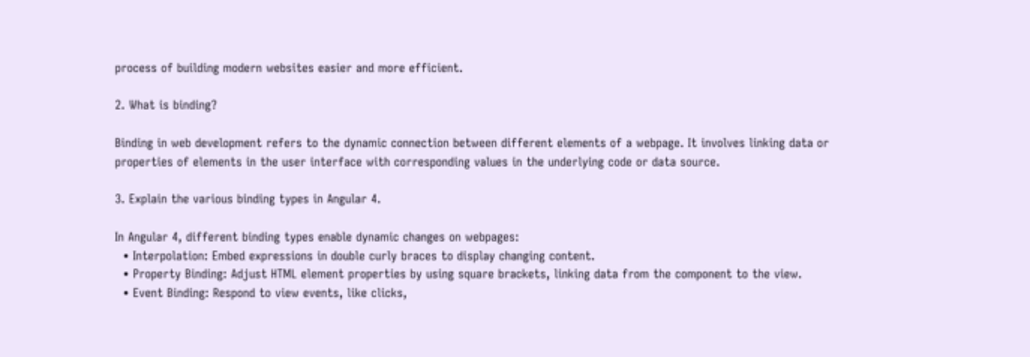process of building modern websites easier and more efficient.

2. What is binding?

Binding in web development refers to the dynamic connection between different elements of a webpage. It involves linking data or properties of elements in the user interface with corresponding values in the underlying code or data source.

3. Explain the various binding types in Angular 4.

In Angular 4, different binding types enable dynamic changes on webpages:
  • Interpolation: Embed expressions in double curly braces to display changing content.
  • Property Binding: Adjust HTML element properties by using square brackets, linking data from the component to the view.
  • Event Binding: Respond to view events, like clicks,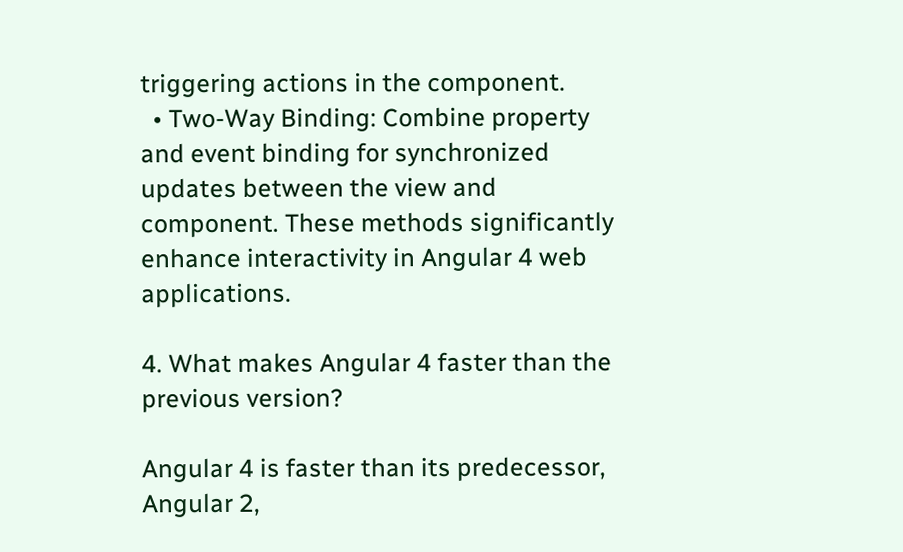triggering actions in the component.
  • Two-Way Binding: Combine property and event binding for synchronized updates between the view and component. These methods significantly enhance interactivity in Angular 4 web applications.

4. What makes Angular 4 faster than the previous version?

Angular 4 is faster than its predecessor, Angular 2,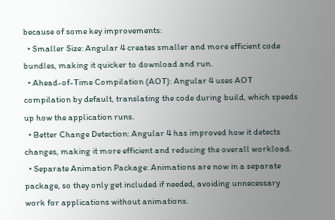because of some key improvements:
  • Smaller Size: Angular 4 creates smaller and more efficient code bundles, making it quicker to download and run.
  • Ahead-of-Time Compilation (AOT): Angular 4 uses AOT compilation by default, translating the code during build, which speeds up how the application runs.
  • Better Change Detection: Angular 4 has improved how it detects changes, making it more efficient and reducing the overall workload.
  • Separate Animation Package: Animations are now in a separate package, so they only get included if needed, avoiding unnecessary work for applications without animations.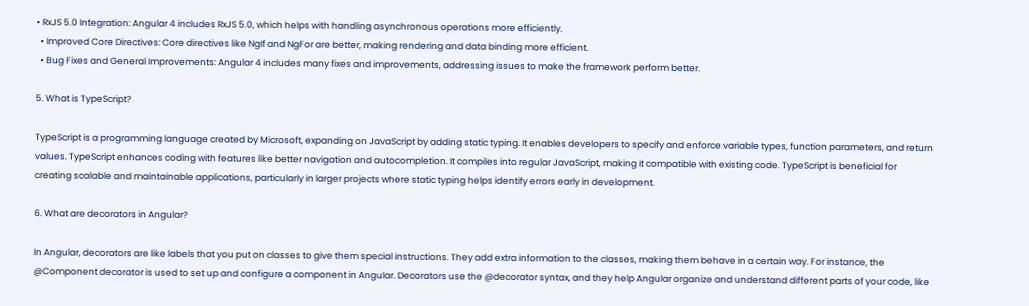• RxJS 5.0 Integration: Angular 4 includes RxJS 5.0, which helps with handling asynchronous operations more efficiently.
  • Improved Core Directives: Core directives like NgIf and NgFor are better, making rendering and data binding more efficient.
  • Bug Fixes and General Improvements: Angular 4 includes many fixes and improvements, addressing issues to make the framework perform better.

5. What is TypeScript?

TypeScript is a programming language created by Microsoft, expanding on JavaScript by adding static typing. It enables developers to specify and enforce variable types, function parameters, and return values. TypeScript enhances coding with features like better navigation and autocompletion. It compiles into regular JavaScript, making it compatible with existing code. TypeScript is beneficial for creating scalable and maintainable applications, particularly in larger projects where static typing helps identify errors early in development.

6. What are decorators in Angular?

In Angular, decorators are like labels that you put on classes to give them special instructions. They add extra information to the classes, making them behave in a certain way. For instance, the @Component decorator is used to set up and configure a component in Angular. Decorators use the @decorator syntax, and they help Angular organize and understand different parts of your code, like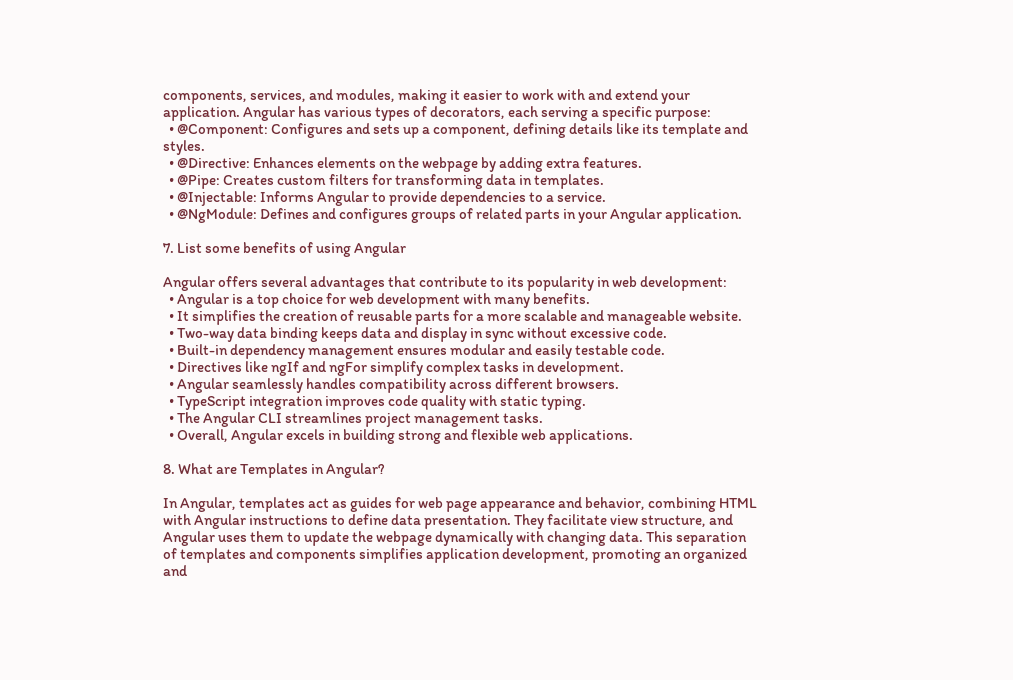components, services, and modules, making it easier to work with and extend your application. Angular has various types of decorators, each serving a specific purpose:
  • @Component: Configures and sets up a component, defining details like its template and styles.
  • @Directive: Enhances elements on the webpage by adding extra features.
  • @Pipe: Creates custom filters for transforming data in templates.
  • @Injectable: Informs Angular to provide dependencies to a service.
  • @NgModule: Defines and configures groups of related parts in your Angular application.

7. List some benefits of using Angular

Angular offers several advantages that contribute to its popularity in web development:
  • Angular is a top choice for web development with many benefits.
  • It simplifies the creation of reusable parts for a more scalable and manageable website.
  • Two-way data binding keeps data and display in sync without excessive code.
  • Built-in dependency management ensures modular and easily testable code.
  • Directives like ngIf and ngFor simplify complex tasks in development.
  • Angular seamlessly handles compatibility across different browsers.
  • TypeScript integration improves code quality with static typing.
  • The Angular CLI streamlines project management tasks.
  • Overall, Angular excels in building strong and flexible web applications.

8. What are Templates in Angular?

In Angular, templates act as guides for web page appearance and behavior, combining HTML with Angular instructions to define data presentation. They facilitate view structure, and Angular uses them to update the webpage dynamically with changing data. This separation of templates and components simplifies application development, promoting an organized and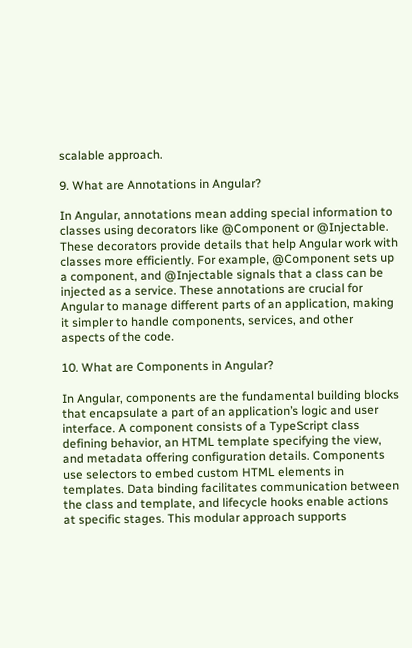scalable approach.

9. What are Annotations in Angular?

In Angular, annotations mean adding special information to classes using decorators like @Component or @Injectable. These decorators provide details that help Angular work with classes more efficiently. For example, @Component sets up a component, and @Injectable signals that a class can be injected as a service. These annotations are crucial for Angular to manage different parts of an application, making it simpler to handle components, services, and other aspects of the code.

10. What are Components in Angular?

In Angular, components are the fundamental building blocks that encapsulate a part of an application’s logic and user interface. A component consists of a TypeScript class defining behavior, an HTML template specifying the view, and metadata offering configuration details. Components use selectors to embed custom HTML elements in templates. Data binding facilitates communication between the class and template, and lifecycle hooks enable actions at specific stages. This modular approach supports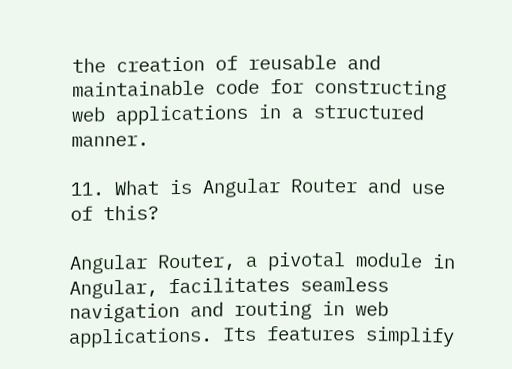the creation of reusable and maintainable code for constructing web applications in a structured manner.

11. What is Angular Router and use of this?

Angular Router, a pivotal module in Angular, facilitates seamless navigation and routing in web applications. Its features simplify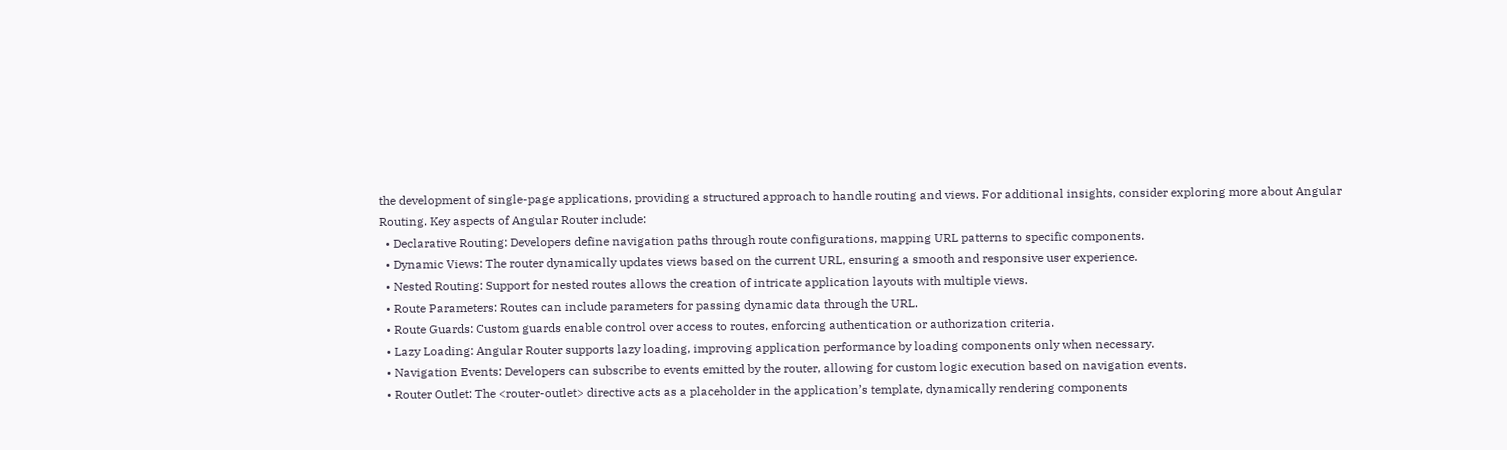the development of single-page applications, providing a structured approach to handle routing and views. For additional insights, consider exploring more about Angular Routing. Key aspects of Angular Router include:
  • Declarative Routing: Developers define navigation paths through route configurations, mapping URL patterns to specific components.
  • Dynamic Views: The router dynamically updates views based on the current URL, ensuring a smooth and responsive user experience.
  • Nested Routing: Support for nested routes allows the creation of intricate application layouts with multiple views.
  • Route Parameters: Routes can include parameters for passing dynamic data through the URL.
  • Route Guards: Custom guards enable control over access to routes, enforcing authentication or authorization criteria.
  • Lazy Loading: Angular Router supports lazy loading, improving application performance by loading components only when necessary.
  • Navigation Events: Developers can subscribe to events emitted by the router, allowing for custom logic execution based on navigation events.
  • Router Outlet: The <router-outlet> directive acts as a placeholder in the application’s template, dynamically rendering components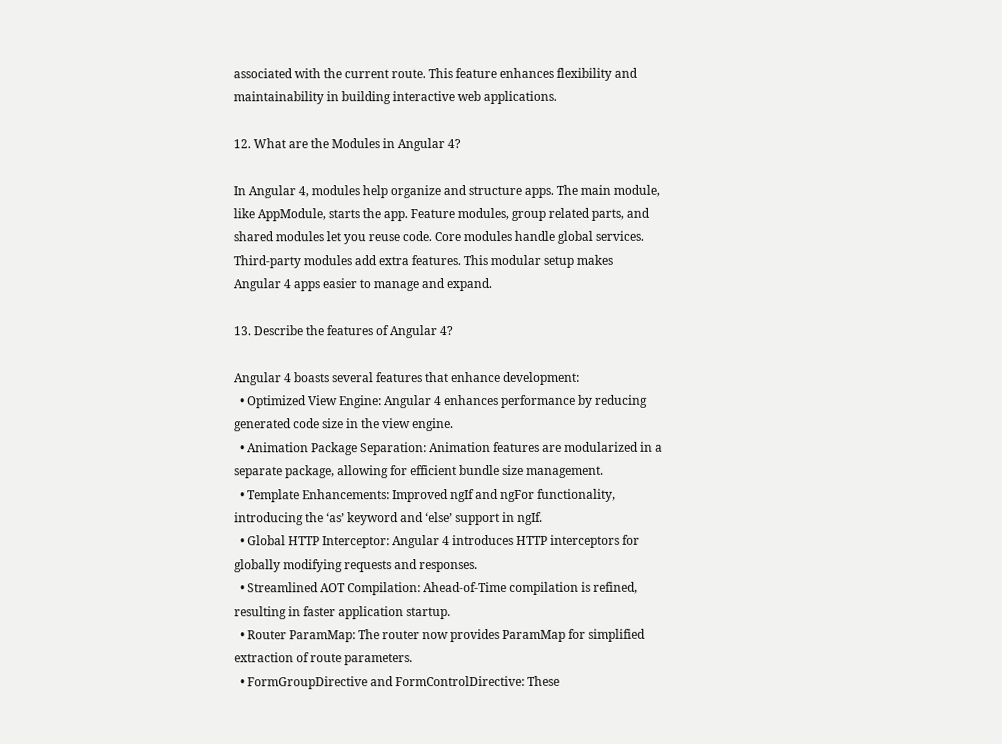associated with the current route. This feature enhances flexibility and maintainability in building interactive web applications.

12. What are the Modules in Angular 4?

In Angular 4, modules help organize and structure apps. The main module, like AppModule, starts the app. Feature modules, group related parts, and shared modules let you reuse code. Core modules handle global services. Third-party modules add extra features. This modular setup makes Angular 4 apps easier to manage and expand.

13. Describe the features of Angular 4?

Angular 4 boasts several features that enhance development:
  • Optimized View Engine: Angular 4 enhances performance by reducing generated code size in the view engine.
  • Animation Package Separation: Animation features are modularized in a separate package, allowing for efficient bundle size management.
  • Template Enhancements: Improved ngIf and ngFor functionality, introducing the ‘as’ keyword and ‘else’ support in ngIf.
  • Global HTTP Interceptor: Angular 4 introduces HTTP interceptors for globally modifying requests and responses.
  • Streamlined AOT Compilation: Ahead-of-Time compilation is refined, resulting in faster application startup.
  • Router ParamMap: The router now provides ParamMap for simplified extraction of route parameters.
  • FormGroupDirective and FormControlDirective: These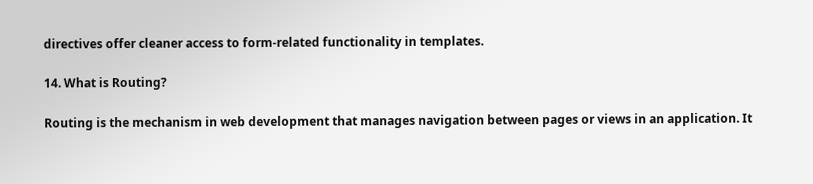directives offer cleaner access to form-related functionality in templates.

14. What is Routing?

Routing is the mechanism in web development that manages navigation between pages or views in an application. It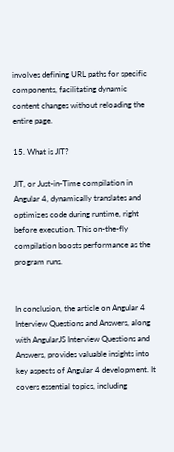involves defining URL paths for specific components, facilitating dynamic content changes without reloading the entire page.

15. What is JIT?

JIT, or Just-in-Time compilation in Angular 4, dynamically translates and optimizes code during runtime, right before execution. This on-the-fly compilation boosts performance as the program runs.


In conclusion, the article on Angular 4 Interview Questions and Answers, along with AngularJS Interview Questions and Answers, provides valuable insights into key aspects of Angular 4 development. It covers essential topics, including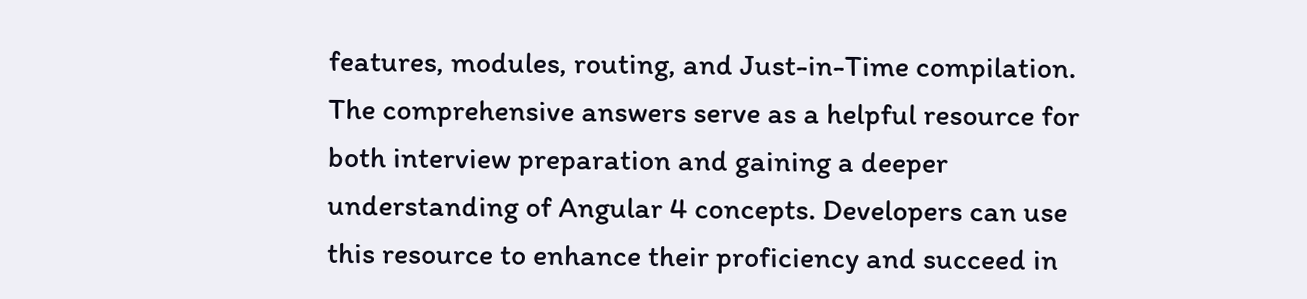features, modules, routing, and Just-in-Time compilation. The comprehensive answers serve as a helpful resource for both interview preparation and gaining a deeper understanding of Angular 4 concepts. Developers can use this resource to enhance their proficiency and succeed in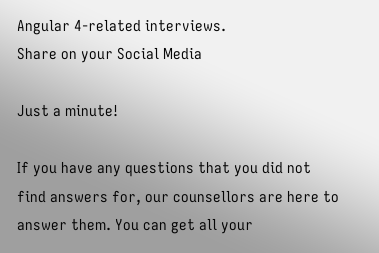Angular 4-related interviews.
Share on your Social Media

Just a minute!

If you have any questions that you did not find answers for, our counsellors are here to answer them. You can get all your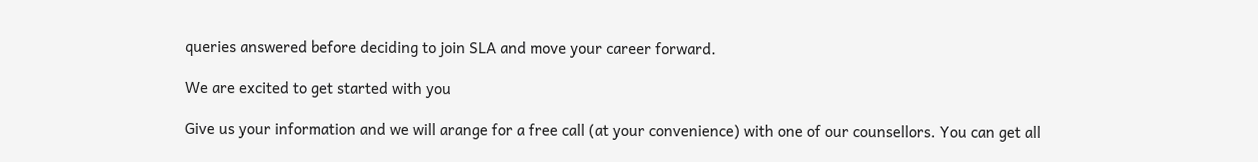queries answered before deciding to join SLA and move your career forward.

We are excited to get started with you

Give us your information and we will arange for a free call (at your convenience) with one of our counsellors. You can get all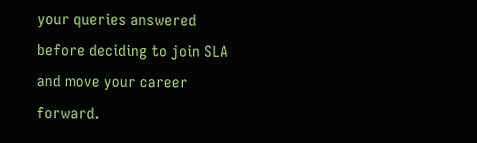your queries answered before deciding to join SLA and move your career forward.